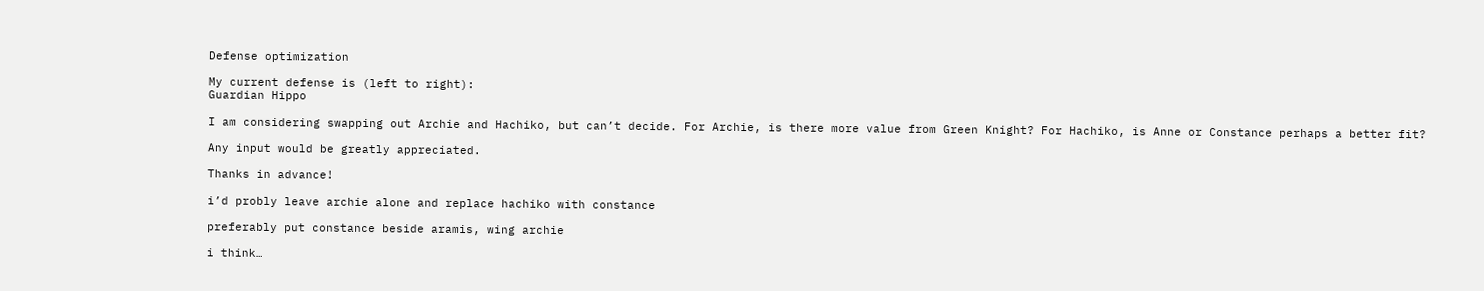Defense optimization

My current defense is (left to right):
Guardian Hippo

I am considering swapping out Archie and Hachiko, but can’t decide. For Archie, is there more value from Green Knight? For Hachiko, is Anne or Constance perhaps a better fit?

Any input would be greatly appreciated.

Thanks in advance!

i’d probly leave archie alone and replace hachiko with constance

preferably put constance beside aramis, wing archie

i think…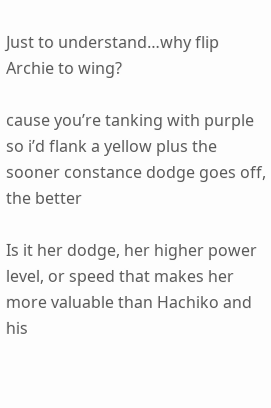Just to understand…why flip Archie to wing?

cause you’re tanking with purple so i’d flank a yellow plus the sooner constance dodge goes off, the better

Is it her dodge, her higher power level, or speed that makes her more valuable than Hachiko and his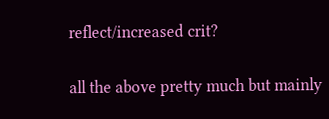reflect/increased crit?

all the above pretty much but mainly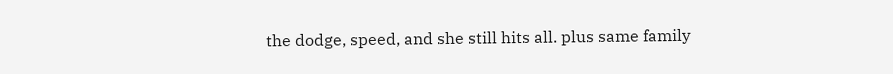the dodge, speed, and she still hits all. plus same family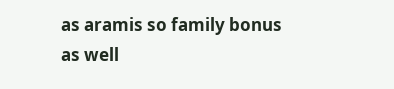as aramis so family bonus as well